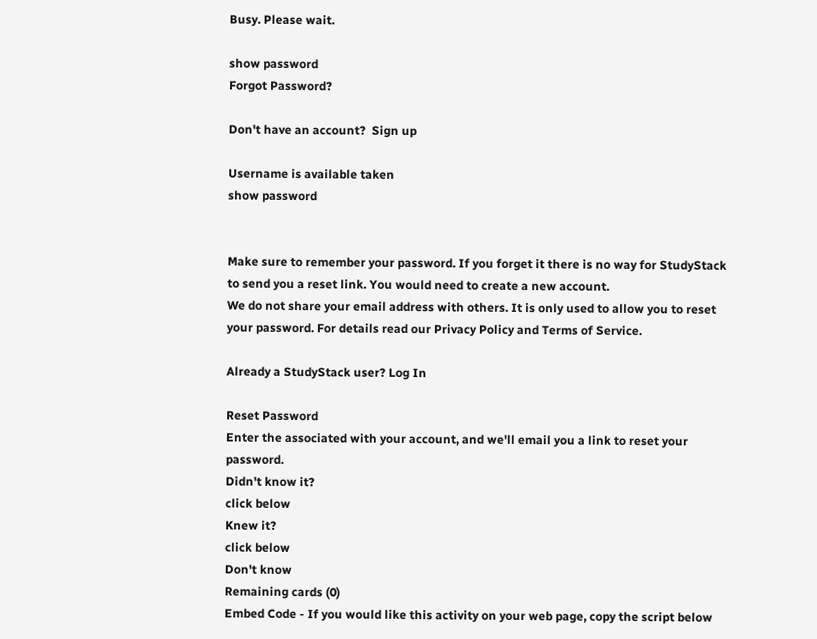Busy. Please wait.

show password
Forgot Password?

Don't have an account?  Sign up

Username is available taken
show password


Make sure to remember your password. If you forget it there is no way for StudyStack to send you a reset link. You would need to create a new account.
We do not share your email address with others. It is only used to allow you to reset your password. For details read our Privacy Policy and Terms of Service.

Already a StudyStack user? Log In

Reset Password
Enter the associated with your account, and we'll email you a link to reset your password.
Didn't know it?
click below
Knew it?
click below
Don't know
Remaining cards (0)
Embed Code - If you would like this activity on your web page, copy the script below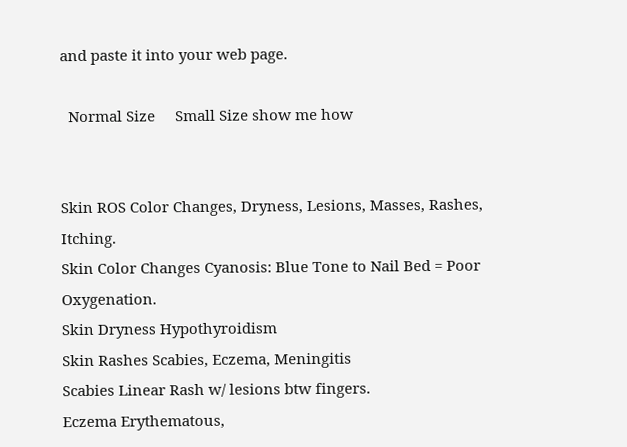and paste it into your web page.

  Normal Size     Small Size show me how


Skin ROS Color Changes, Dryness, Lesions, Masses, Rashes, Itching.
Skin Color Changes Cyanosis: Blue Tone to Nail Bed = Poor Oxygenation.
Skin Dryness Hypothyroidism
Skin Rashes Scabies, Eczema, Meningitis
Scabies Linear Rash w/ lesions btw fingers.
Eczema Erythematous,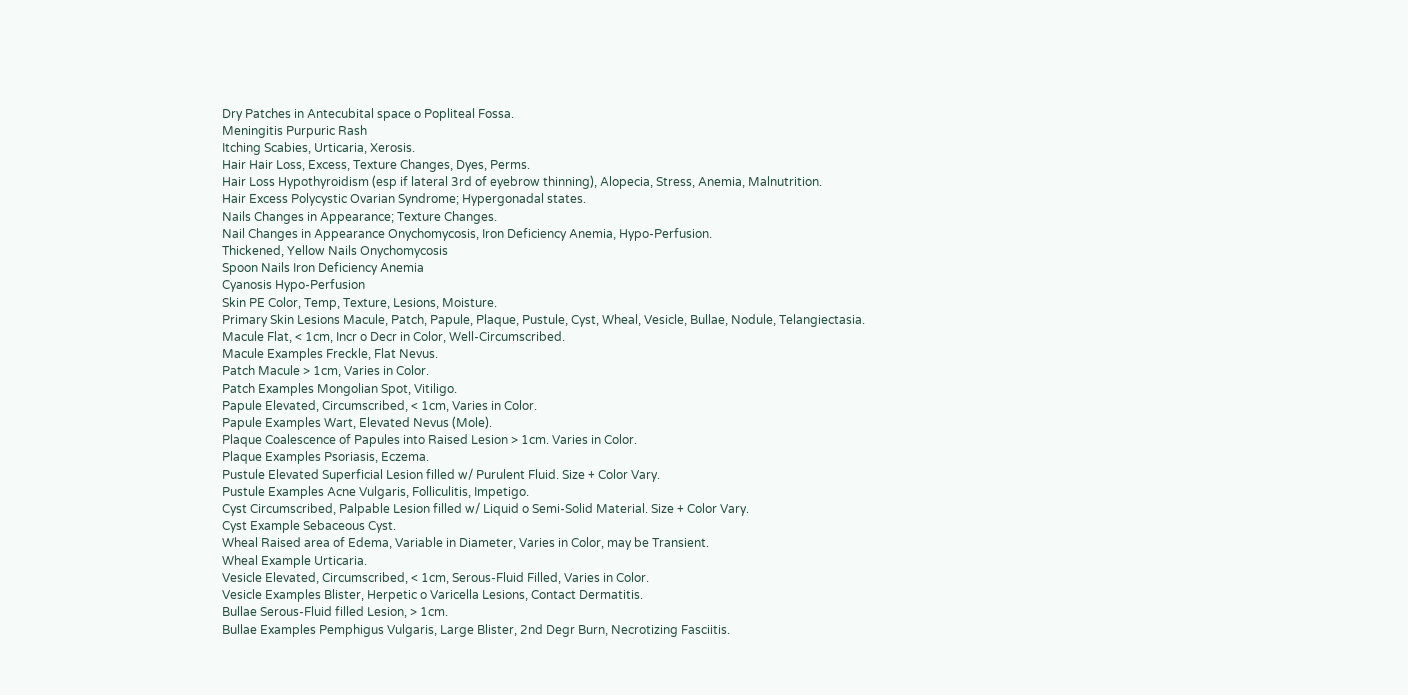Dry Patches in Antecubital space o Popliteal Fossa.
Meningitis Purpuric Rash
Itching Scabies, Urticaria, Xerosis.
Hair Hair Loss, Excess, Texture Changes, Dyes, Perms.
Hair Loss Hypothyroidism (esp if lateral 3rd of eyebrow thinning), Alopecia, Stress, Anemia, Malnutrition.
Hair Excess Polycystic Ovarian Syndrome; Hypergonadal states.
Nails Changes in Appearance; Texture Changes.
Nail Changes in Appearance Onychomycosis, Iron Deficiency Anemia, Hypo-Perfusion.
Thickened, Yellow Nails Onychomycosis
Spoon Nails Iron Deficiency Anemia
Cyanosis Hypo-Perfusion
Skin PE Color, Temp, Texture, Lesions, Moisture.
Primary Skin Lesions Macule, Patch, Papule, Plaque, Pustule, Cyst, Wheal, Vesicle, Bullae, Nodule, Telangiectasia.
Macule Flat, < 1cm, Incr o Decr in Color, Well-Circumscribed.
Macule Examples Freckle, Flat Nevus.
Patch Macule > 1cm, Varies in Color.
Patch Examples Mongolian Spot, Vitiligo.
Papule Elevated, Circumscribed, < 1cm, Varies in Color.
Papule Examples Wart, Elevated Nevus (Mole).
Plaque Coalescence of Papules into Raised Lesion > 1cm. Varies in Color.
Plaque Examples Psoriasis, Eczema.
Pustule Elevated Superficial Lesion filled w/ Purulent Fluid. Size + Color Vary.
Pustule Examples Acne Vulgaris, Folliculitis, Impetigo.
Cyst Circumscribed, Palpable Lesion filled w/ Liquid o Semi-Solid Material. Size + Color Vary.
Cyst Example Sebaceous Cyst.
Wheal Raised area of Edema, Variable in Diameter, Varies in Color, may be Transient.
Wheal Example Urticaria.
Vesicle Elevated, Circumscribed, < 1cm, Serous-Fluid Filled, Varies in Color.
Vesicle Examples Blister, Herpetic o Varicella Lesions, Contact Dermatitis.
Bullae Serous-Fluid filled Lesion, > 1cm.
Bullae Examples Pemphigus Vulgaris, Large Blister, 2nd Degr Burn, Necrotizing Fasciitis.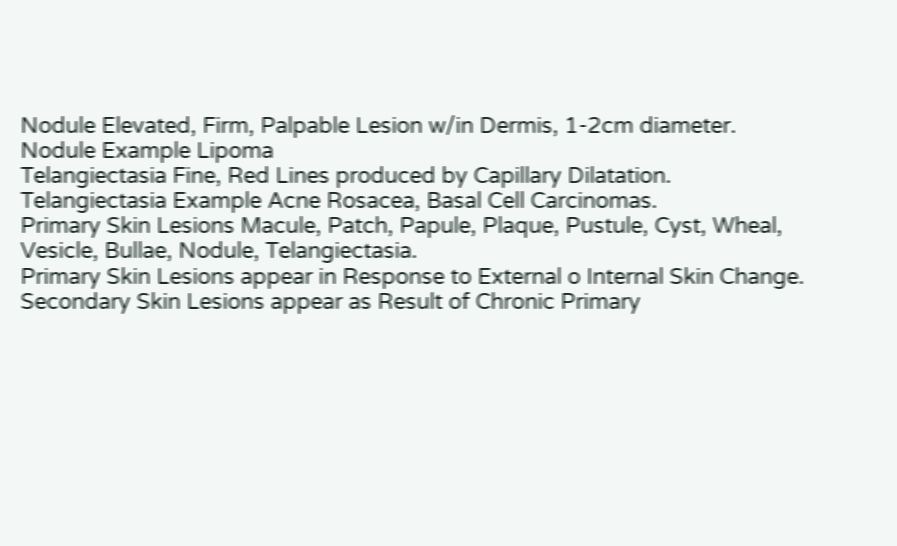Nodule Elevated, Firm, Palpable Lesion w/in Dermis, 1-2cm diameter.
Nodule Example Lipoma
Telangiectasia Fine, Red Lines produced by Capillary Dilatation.
Telangiectasia Example Acne Rosacea, Basal Cell Carcinomas.
Primary Skin Lesions Macule, Patch, Papule, Plaque, Pustule, Cyst, Wheal, Vesicle, Bullae, Nodule, Telangiectasia.
Primary Skin Lesions appear in Response to External o Internal Skin Change.
Secondary Skin Lesions appear as Result of Chronic Primary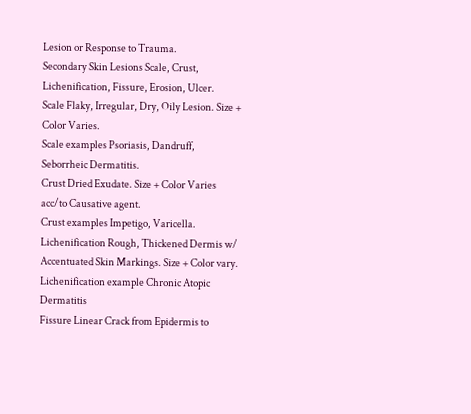Lesion or Response to Trauma.
Secondary Skin Lesions Scale, Crust, Lichenification, Fissure, Erosion, Ulcer.
Scale Flaky, Irregular, Dry, Oily Lesion. Size + Color Varies.
Scale examples Psoriasis, Dandruff, Seborrheic Dermatitis.
Crust Dried Exudate. Size + Color Varies acc/to Causative agent.
Crust examples Impetigo, Varicella.
Lichenification Rough, Thickened Dermis w/ Accentuated Skin Markings. Size + Color vary.
Lichenification example Chronic Atopic Dermatitis
Fissure Linear Crack from Epidermis to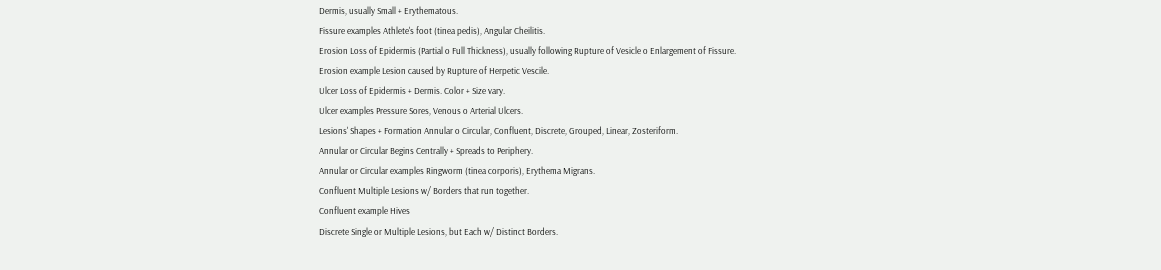Dermis, usually Small + Erythematous.
Fissure examples Athlete's foot (tinea pedis), Angular Cheilitis.
Erosion Loss of Epidermis (Partial o Full Thickness), usually following Rupture of Vesicle o Enlargement of Fissure.
Erosion example Lesion caused by Rupture of Herpetic Vescile.
Ulcer Loss of Epidermis + Dermis. Color + Size vary.
Ulcer examples Pressure Sores, Venous o Arterial Ulcers.
Lesions' Shapes + Formation Annular o Circular, Confluent, Discrete, Grouped, Linear, Zosteriform.
Annular or Circular Begins Centrally + Spreads to Periphery.
Annular or Circular examples Ringworm (tinea corporis), Erythema Migrans.
Confluent Multiple Lesions w/ Borders that run together.
Confluent example Hives
Discrete Single or Multiple Lesions, but Each w/ Distinct Borders.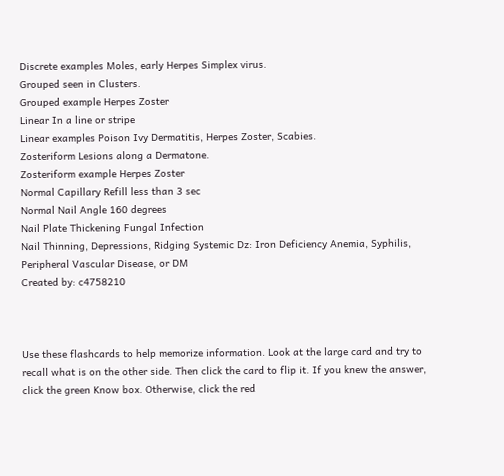Discrete examples Moles, early Herpes Simplex virus.
Grouped seen in Clusters.
Grouped example Herpes Zoster
Linear In a line or stripe
Linear examples Poison Ivy Dermatitis, Herpes Zoster, Scabies.
Zosteriform Lesions along a Dermatone.
Zosteriform example Herpes Zoster
Normal Capillary Refill less than 3 sec
Normal Nail Angle 160 degrees
Nail Plate Thickening Fungal Infection
Nail Thinning, Depressions, Ridging Systemic Dz: Iron Deficiency Anemia, Syphilis, Peripheral Vascular Disease, or DM
Created by: c4758210



Use these flashcards to help memorize information. Look at the large card and try to recall what is on the other side. Then click the card to flip it. If you knew the answer, click the green Know box. Otherwise, click the red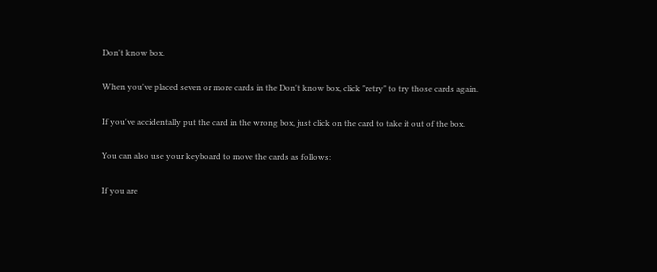Don't know box.

When you've placed seven or more cards in the Don't know box, click "retry" to try those cards again.

If you've accidentally put the card in the wrong box, just click on the card to take it out of the box.

You can also use your keyboard to move the cards as follows:

If you are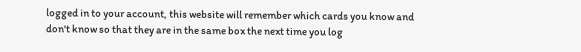logged in to your account, this website will remember which cards you know and don't know so that they are in the same box the next time you log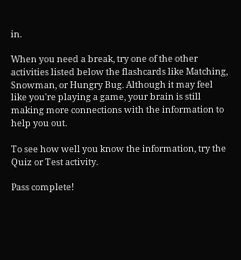in.

When you need a break, try one of the other activities listed below the flashcards like Matching, Snowman, or Hungry Bug. Although it may feel like you're playing a game, your brain is still making more connections with the information to help you out.

To see how well you know the information, try the Quiz or Test activity.

Pass complete!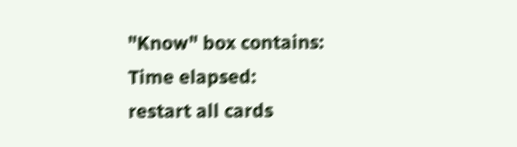"Know" box contains:
Time elapsed:
restart all cards